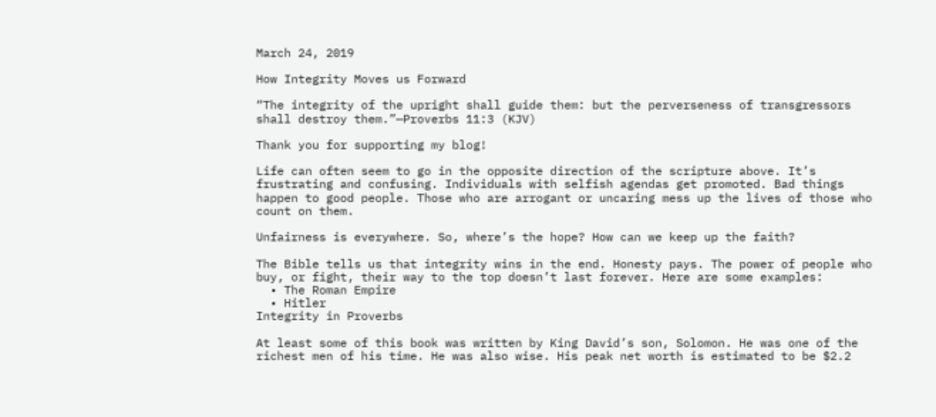March 24, 2019

How Integrity Moves us Forward

“The integrity of the upright shall guide them: but the perverseness of transgressors shall destroy them.”—Proverbs 11:3 (KJV)

Thank you for supporting my blog!

Life can often seem to go in the opposite direction of the scripture above. It’s frustrating and confusing. Individuals with selfish agendas get promoted. Bad things happen to good people. Those who are arrogant or uncaring mess up the lives of those who count on them.

Unfairness is everywhere. So, where’s the hope? How can we keep up the faith?

The Bible tells us that integrity wins in the end. Honesty pays. The power of people who buy, or fight, their way to the top doesn’t last forever. Here are some examples:
  • The Roman Empire
  • Hitler
Integrity in Proverbs

At least some of this book was written by King David’s son, Solomon. He was one of the richest men of his time. He was also wise. His peak net worth is estimated to be $2.2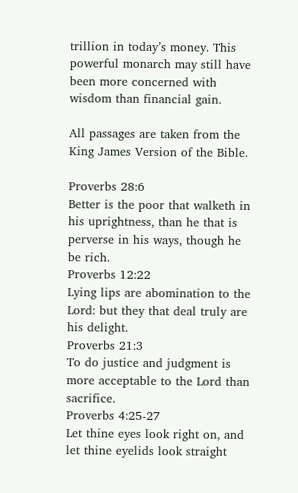trillion in today’s money. This powerful monarch may still have been more concerned with wisdom than financial gain.

All passages are taken from the King James Version of the Bible.

Proverbs 28:6
Better is the poor that walketh in his uprightness, than he that is perverse in his ways, though he be rich.
Proverbs 12:22
Lying lips are abomination to the Lord: but they that deal truly are his delight.
Proverbs 21:3
To do justice and judgment is more acceptable to the Lord than sacrifice.
Proverbs 4:25-27
Let thine eyes look right on, and let thine eyelids look straight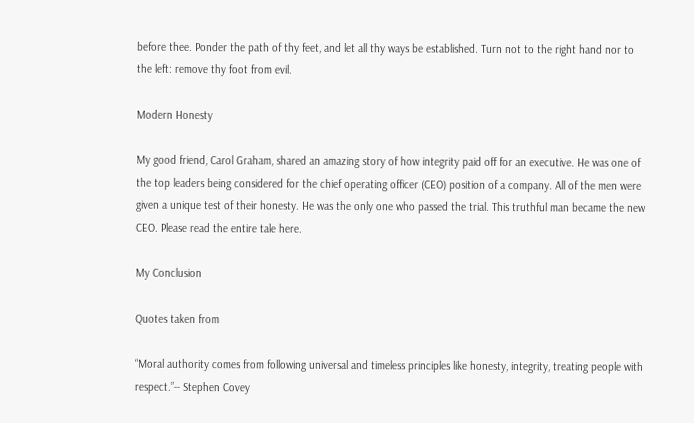before thee. Ponder the path of thy feet, and let all thy ways be established. Turn not to the right hand nor to the left: remove thy foot from evil.

Modern Honesty

My good friend, Carol Graham, shared an amazing story of how integrity paid off for an executive. He was one of the top leaders being considered for the chief operating officer (CEO) position of a company. All of the men were given a unique test of their honesty. He was the only one who passed the trial. This truthful man became the new CEO. Please read the entire tale here.

My Conclusion

Quotes taken from

“Moral authority comes from following universal and timeless principles like honesty, integrity, treating people with respect.”-- Stephen Covey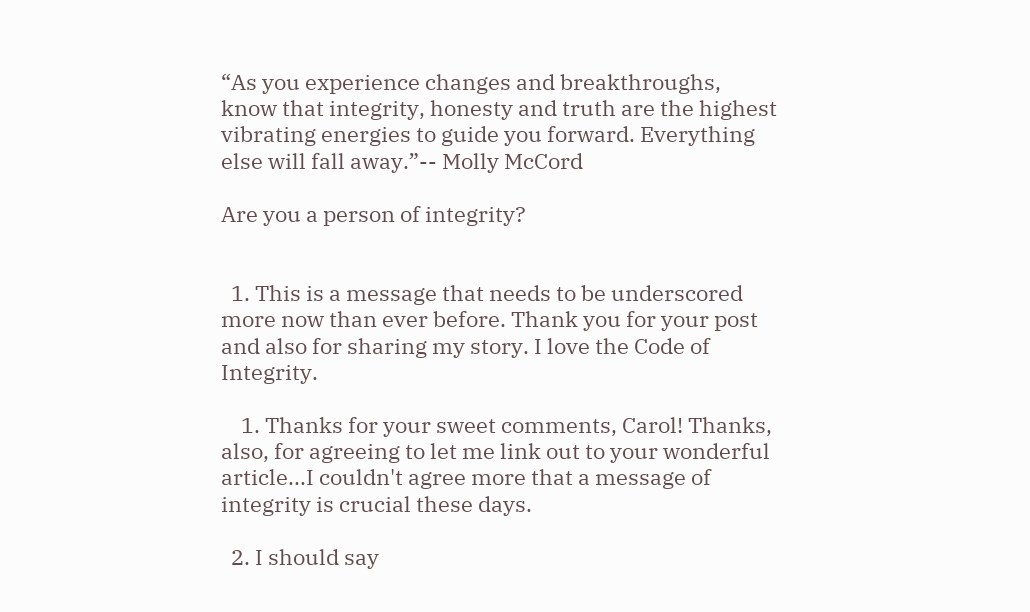“As you experience changes and breakthroughs, know that integrity, honesty and truth are the highest vibrating energies to guide you forward. Everything else will fall away.”-- Molly McCord

Are you a person of integrity?


  1. This is a message that needs to be underscored more now than ever before. Thank you for your post and also for sharing my story. I love the Code of Integrity.

    1. Thanks for your sweet comments, Carol! Thanks, also, for agreeing to let me link out to your wonderful article...I couldn't agree more that a message of integrity is crucial these days.

  2. I should say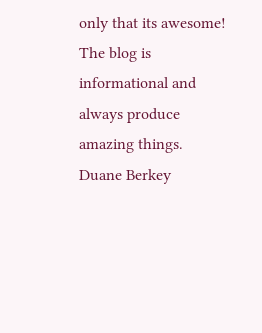only that its awesome! The blog is informational and always produce amazing things. Duane Berkey